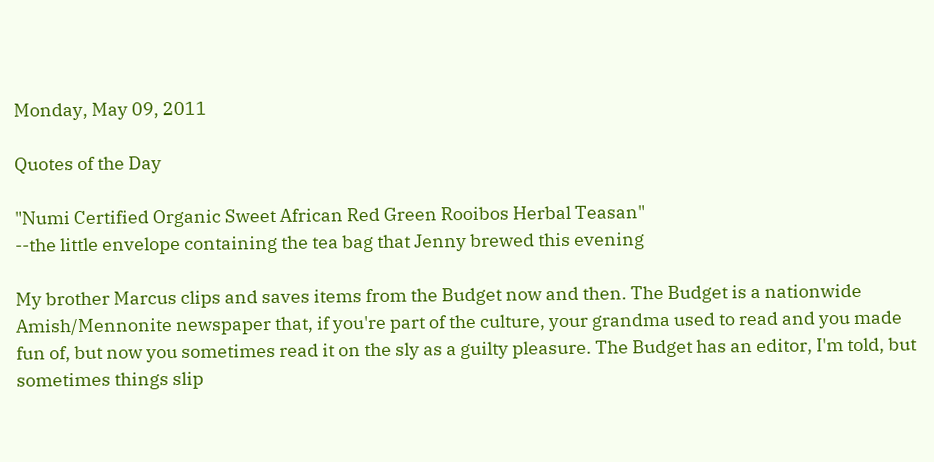Monday, May 09, 2011

Quotes of the Day

"Numi Certified Organic Sweet African Red Green Rooibos Herbal Teasan"
--the little envelope containing the tea bag that Jenny brewed this evening

My brother Marcus clips and saves items from the Budget now and then. The Budget is a nationwide Amish/Mennonite newspaper that, if you're part of the culture, your grandma used to read and you made fun of, but now you sometimes read it on the sly as a guilty pleasure. The Budget has an editor, I'm told, but sometimes things slip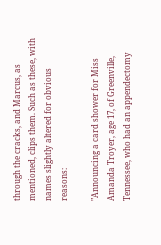through the cracks, and Marcus, as mentioned, clips them. Such as these, with names slightly altered for obvious reasons:

"Announcing a card shower for Miss Amanda Troyer, age 17, of Greenville, Tennessee, who had an appendectomy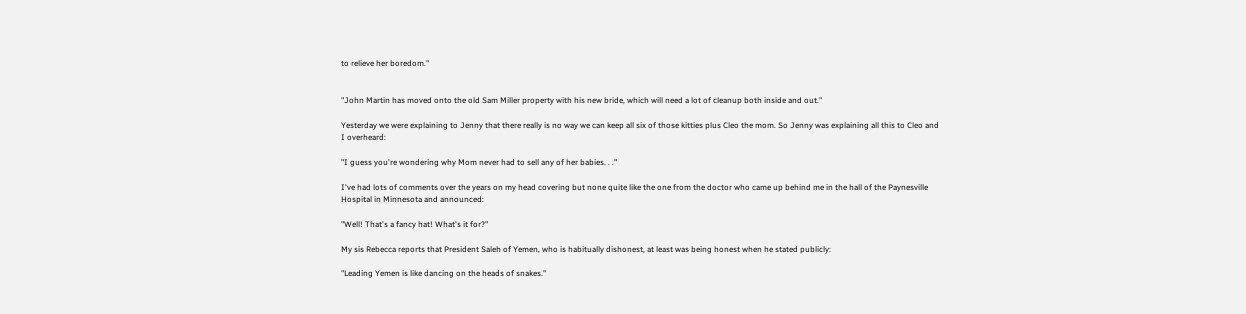to relieve her boredom."


"John Martin has moved onto the old Sam Miller property with his new bride, which will need a lot of cleanup both inside and out."

Yesterday we were explaining to Jenny that there really is no way we can keep all six of those kitties plus Cleo the mom. So Jenny was explaining all this to Cleo and I overheard:

"I guess you're wondering why Mom never had to sell any of her babies. . ."

I've had lots of comments over the years on my head covering but none quite like the one from the doctor who came up behind me in the hall of the Paynesville Hospital in Minnesota and announced:

"Well! That's a fancy hat! What's it for?"

My sis Rebecca reports that President Saleh of Yemen, who is habitually dishonest, at least was being honest when he stated publicly:

"Leading Yemen is like dancing on the heads of snakes."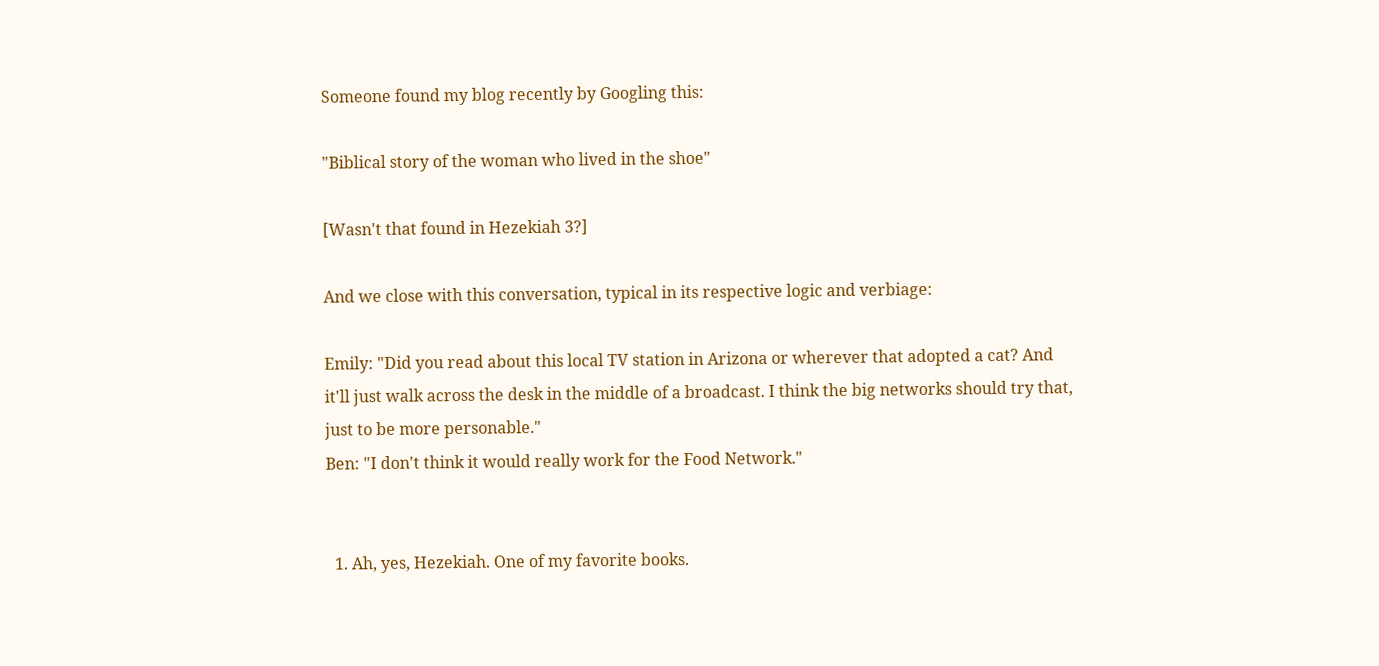Someone found my blog recently by Googling this:

"Biblical story of the woman who lived in the shoe"

[Wasn't that found in Hezekiah 3?]

And we close with this conversation, typical in its respective logic and verbiage:

Emily: "Did you read about this local TV station in Arizona or wherever that adopted a cat? And it'll just walk across the desk in the middle of a broadcast. I think the big networks should try that, just to be more personable."
Ben: "I don't think it would really work for the Food Network."


  1. Ah, yes, Hezekiah. One of my favorite books.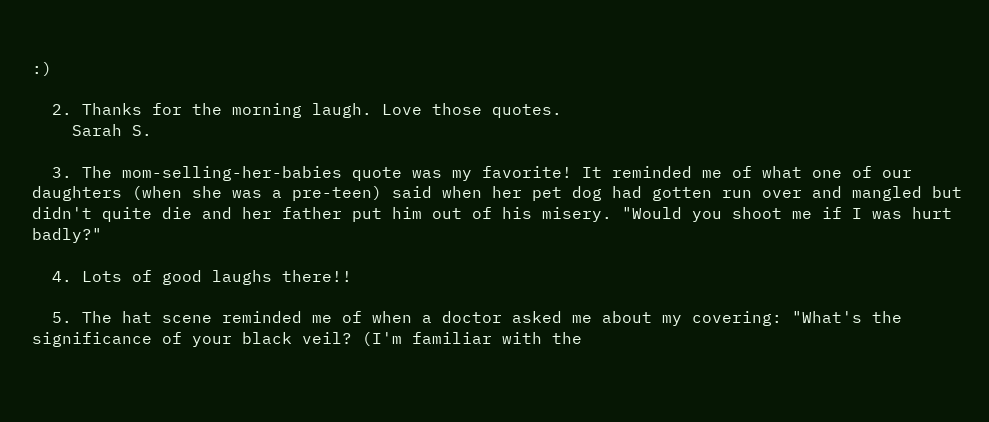:)

  2. Thanks for the morning laugh. Love those quotes.
    Sarah S.

  3. The mom-selling-her-babies quote was my favorite! It reminded me of what one of our daughters (when she was a pre-teen) said when her pet dog had gotten run over and mangled but didn't quite die and her father put him out of his misery. "Would you shoot me if I was hurt badly?"

  4. Lots of good laughs there!!

  5. The hat scene reminded me of when a doctor asked me about my covering: "What's the significance of your black veil? (I'm familiar with the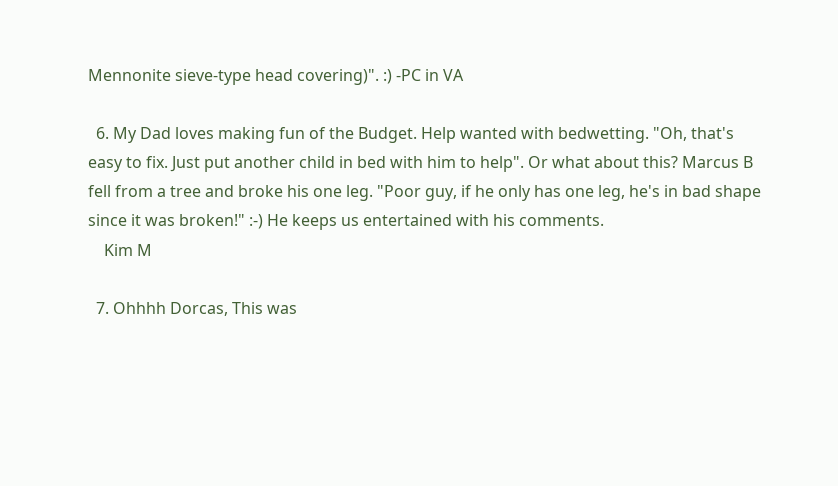Mennonite sieve-type head covering)". :) -PC in VA

  6. My Dad loves making fun of the Budget. Help wanted with bedwetting. "Oh, that's easy to fix. Just put another child in bed with him to help". Or what about this? Marcus B fell from a tree and broke his one leg. "Poor guy, if he only has one leg, he's in bad shape since it was broken!" :-) He keeps us entertained with his comments.
    Kim M

  7. Ohhhh Dorcas, This was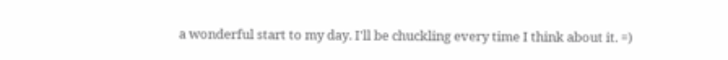a wonderful start to my day. I'll be chuckling every time I think about it. =)